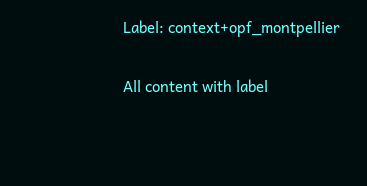Label: context+opf_montpellier

All content with label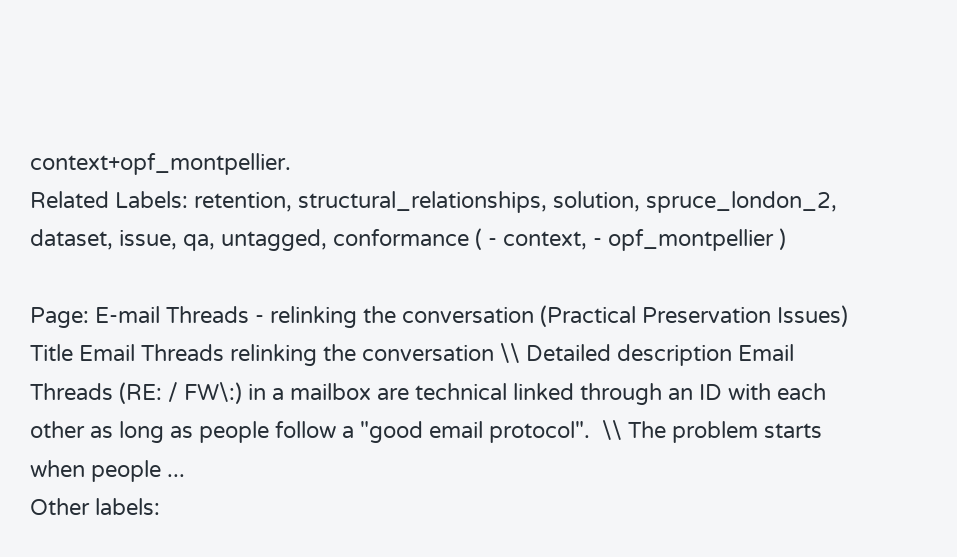context+opf_montpellier.
Related Labels: retention, structural_relationships, solution, spruce_london_2, dataset, issue, qa, untagged, conformance ( - context, - opf_montpellier )

Page: E-mail Threads - relinking the conversation (Practical Preservation Issues)
Title Email Threads relinking the conversation \\ Detailed description Email Threads (RE: / FW\:) in a mailbox are technical linked through an ID with each other as long as people follow a "good email protocol".  \\ The problem starts when people ...
Other labels: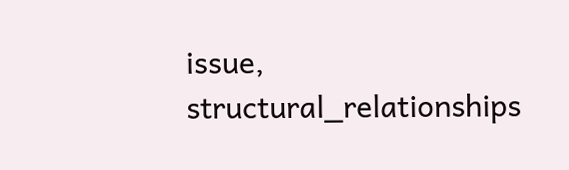issue, structural_relationships